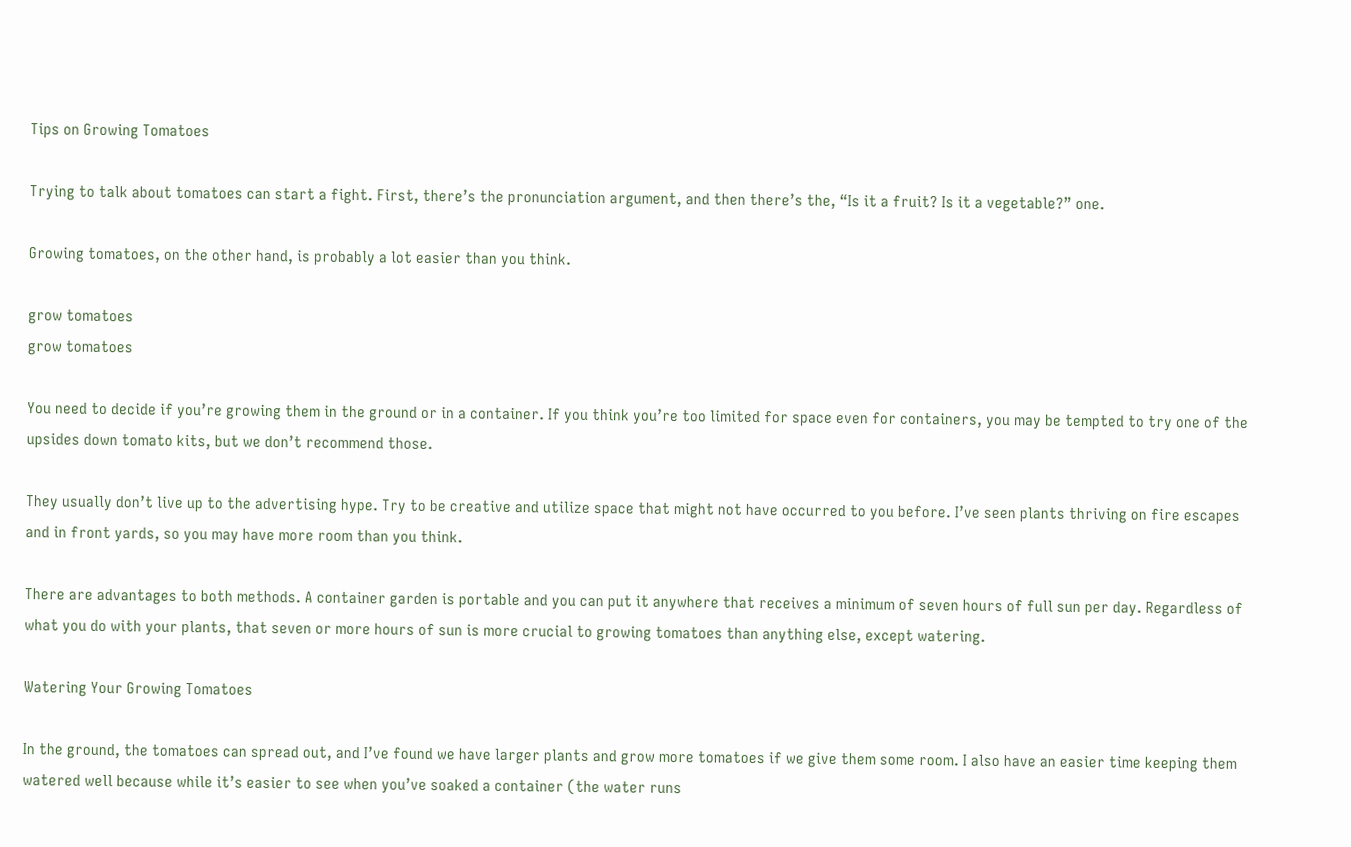Tips on Growing Tomatoes

Trying to talk about tomatoes can start a fight. First, there’s the pronunciation argument, and then there’s the, “Is it a fruit? Is it a vegetable?” one.

Growing tomatoes, on the other hand, is probably a lot easier than you think.

grow tomatoes
grow tomatoes

You need to decide if you’re growing them in the ground or in a container. If you think you’re too limited for space even for containers, you may be tempted to try one of the upsides down tomato kits, but we don’t recommend those.

They usually don’t live up to the advertising hype. Try to be creative and utilize space that might not have occurred to you before. I’ve seen plants thriving on fire escapes and in front yards, so you may have more room than you think.

There are advantages to both methods. A container garden is portable and you can put it anywhere that receives a minimum of seven hours of full sun per day. Regardless of what you do with your plants, that seven or more hours of sun is more crucial to growing tomatoes than anything else, except watering.

Watering Your Growing Tomatoes

In the ground, the tomatoes can spread out, and I’ve found we have larger plants and grow more tomatoes if we give them some room. I also have an easier time keeping them watered well because while it’s easier to see when you’ve soaked a container (the water runs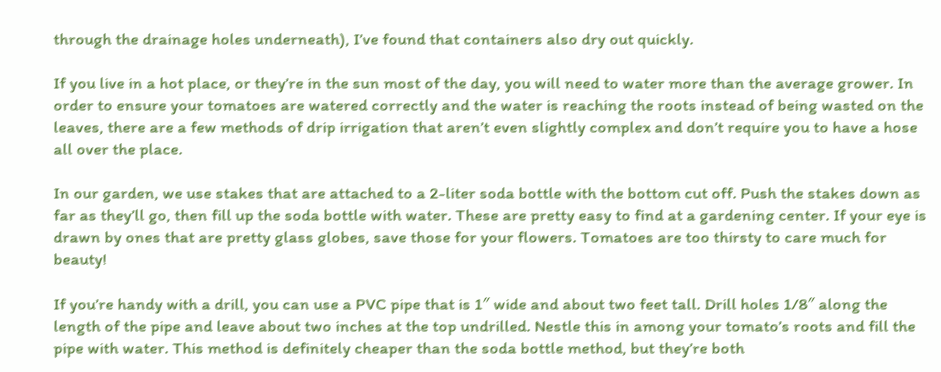through the drainage holes underneath), I’ve found that containers also dry out quickly.

If you live in a hot place, or they’re in the sun most of the day, you will need to water more than the average grower. In order to ensure your tomatoes are watered correctly and the water is reaching the roots instead of being wasted on the leaves, there are a few methods of drip irrigation that aren’t even slightly complex and don’t require you to have a hose all over the place.

In our garden, we use stakes that are attached to a 2-liter soda bottle with the bottom cut off. Push the stakes down as far as they’ll go, then fill up the soda bottle with water. These are pretty easy to find at a gardening center. If your eye is drawn by ones that are pretty glass globes, save those for your flowers. Tomatoes are too thirsty to care much for beauty!

If you’re handy with a drill, you can use a PVC pipe that is 1″ wide and about two feet tall. Drill holes 1/8″ along the length of the pipe and leave about two inches at the top undrilled. Nestle this in among your tomato’s roots and fill the pipe with water. This method is definitely cheaper than the soda bottle method, but they’re both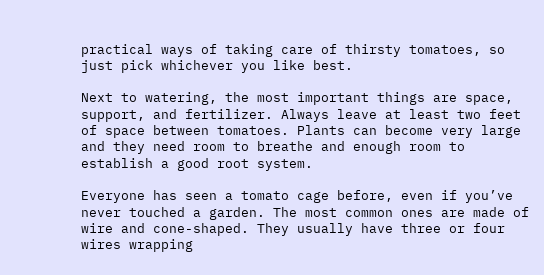practical ways of taking care of thirsty tomatoes, so just pick whichever you like best.

Next to watering, the most important things are space, support, and fertilizer. Always leave at least two feet of space between tomatoes. Plants can become very large and they need room to breathe and enough room to establish a good root system.

Everyone has seen a tomato cage before, even if you’ve never touched a garden. The most common ones are made of wire and cone-shaped. They usually have three or four wires wrapping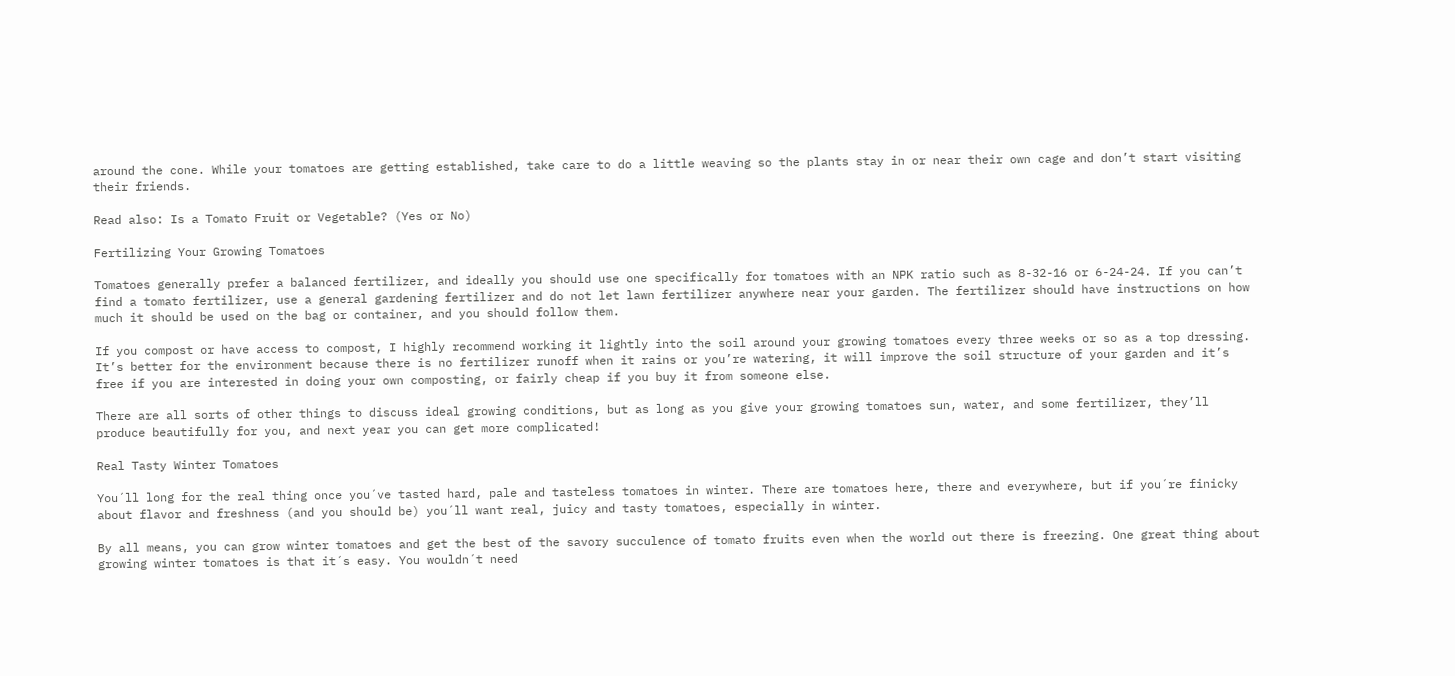around the cone. While your tomatoes are getting established, take care to do a little weaving so the plants stay in or near their own cage and don’t start visiting their friends.

Read also: Is a Tomato Fruit or Vegetable? (Yes or No)

Fertilizing Your Growing Tomatoes

Tomatoes generally prefer a balanced fertilizer, and ideally you should use one specifically for tomatoes with an NPK ratio such as 8-32-16 or 6-24-24. If you can’t find a tomato fertilizer, use a general gardening fertilizer and do not let lawn fertilizer anywhere near your garden. The fertilizer should have instructions on how much it should be used on the bag or container, and you should follow them.

If you compost or have access to compost, I highly recommend working it lightly into the soil around your growing tomatoes every three weeks or so as a top dressing. It’s better for the environment because there is no fertilizer runoff when it rains or you’re watering, it will improve the soil structure of your garden and it’s free if you are interested in doing your own composting, or fairly cheap if you buy it from someone else.

There are all sorts of other things to discuss ideal growing conditions, but as long as you give your growing tomatoes sun, water, and some fertilizer, they’ll produce beautifully for you, and next year you can get more complicated!

Real Tasty Winter Tomatoes

You´ll long for the real thing once you´ve tasted hard, pale and tasteless tomatoes in winter. There are tomatoes here, there and everywhere, but if you´re finicky about flavor and freshness (and you should be) you´ll want real, juicy and tasty tomatoes, especially in winter.

By all means, you can grow winter tomatoes and get the best of the savory succulence of tomato fruits even when the world out there is freezing. One great thing about growing winter tomatoes is that it´s easy. You wouldn´t need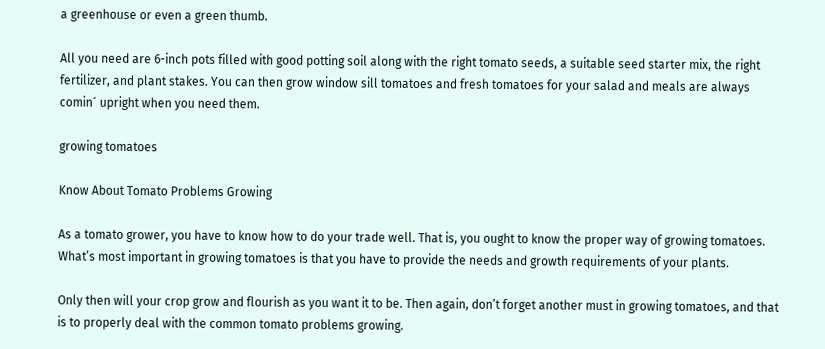a greenhouse or even a green thumb.

All you need are 6-inch pots filled with good potting soil along with the right tomato seeds, a suitable seed starter mix, the right fertilizer, and plant stakes. You can then grow window sill tomatoes and fresh tomatoes for your salad and meals are always comin´ upright when you need them.

growing tomatoes

Know About Tomato Problems Growing

As a tomato grower, you have to know how to do your trade well. That is, you ought to know the proper way of growing tomatoes. What’s most important in growing tomatoes is that you have to provide the needs and growth requirements of your plants.

Only then will your crop grow and flourish as you want it to be. Then again, don’t forget another must in growing tomatoes, and that is to properly deal with the common tomato problems growing.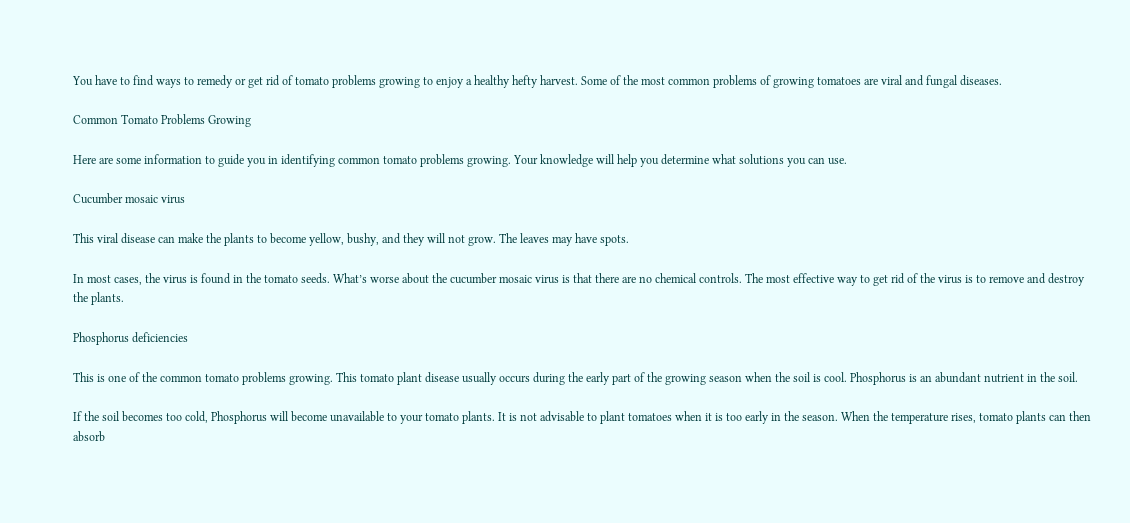You have to find ways to remedy or get rid of tomato problems growing to enjoy a healthy hefty harvest. Some of the most common problems of growing tomatoes are viral and fungal diseases.

Common Tomato Problems Growing

Here are some information to guide you in identifying common tomato problems growing. Your knowledge will help you determine what solutions you can use.

Cucumber mosaic virus

This viral disease can make the plants to become yellow, bushy, and they will not grow. The leaves may have spots.

In most cases, the virus is found in the tomato seeds. What’s worse about the cucumber mosaic virus is that there are no chemical controls. The most effective way to get rid of the virus is to remove and destroy the plants.

Phosphorus deficiencies

This is one of the common tomato problems growing. This tomato plant disease usually occurs during the early part of the growing season when the soil is cool. Phosphorus is an abundant nutrient in the soil.

If the soil becomes too cold, Phosphorus will become unavailable to your tomato plants. It is not advisable to plant tomatoes when it is too early in the season. When the temperature rises, tomato plants can then absorb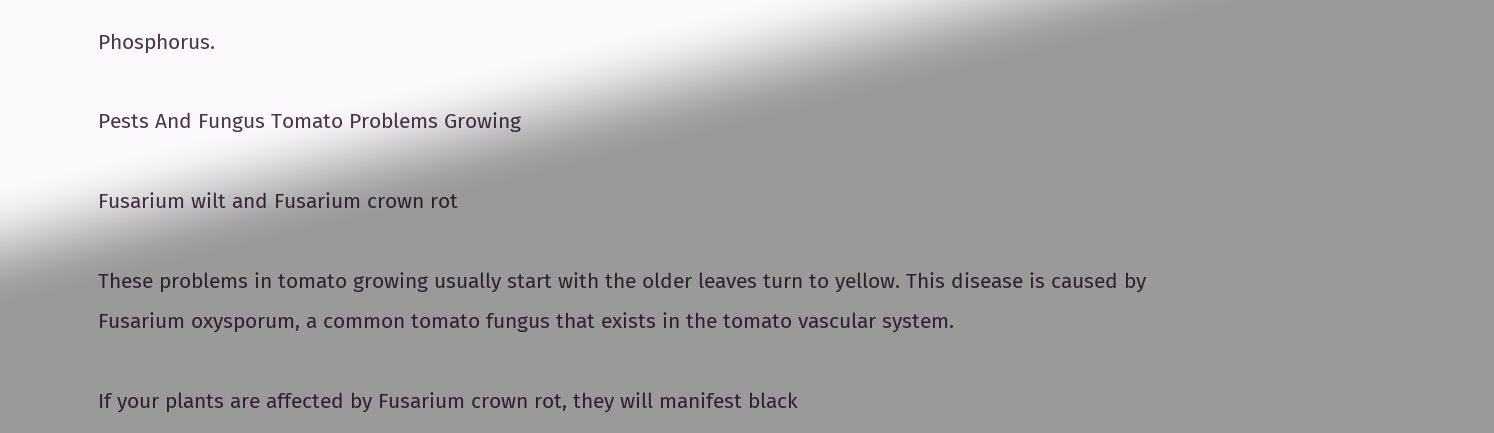Phosphorus.

Pests And Fungus Tomato Problems Growing

Fusarium wilt and Fusarium crown rot

These problems in tomato growing usually start with the older leaves turn to yellow. This disease is caused by Fusarium oxysporum, a common tomato fungus that exists in the tomato vascular system.

If your plants are affected by Fusarium crown rot, they will manifest black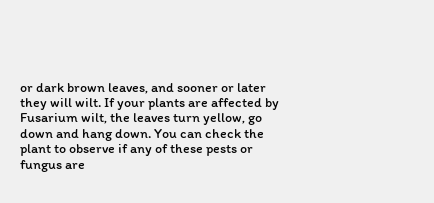or dark brown leaves, and sooner or later they will wilt. If your plants are affected by Fusarium wilt, the leaves turn yellow, go down and hang down. You can check the plant to observe if any of these pests or fungus are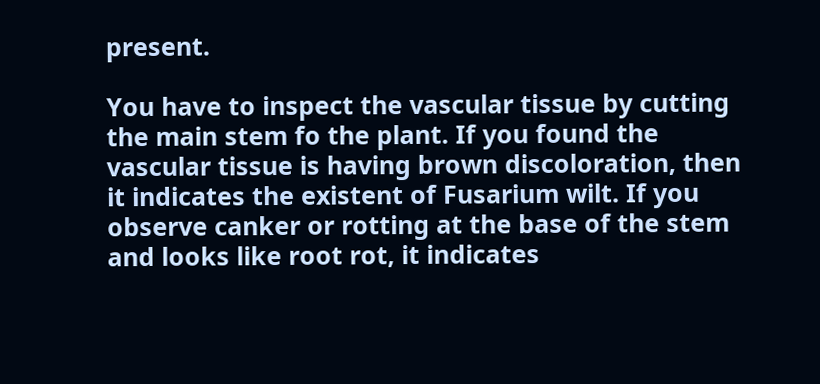present.

You have to inspect the vascular tissue by cutting the main stem fo the plant. If you found the vascular tissue is having brown discoloration, then it indicates the existent of Fusarium wilt. If you observe canker or rotting at the base of the stem and looks like root rot, it indicates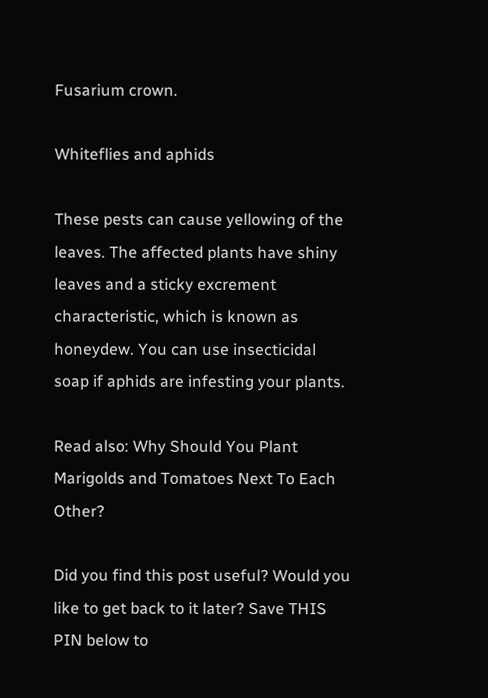Fusarium crown.

Whiteflies and aphids

These pests can cause yellowing of the leaves. The affected plants have shiny leaves and a sticky excrement characteristic, which is known as honeydew. You can use insecticidal soap if aphids are infesting your plants.

Read also: Why Should You Plant Marigolds and Tomatoes Next To Each Other?

Did you find this post useful? Would you like to get back to it later? Save THIS PIN below to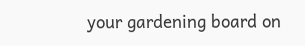your gardening board on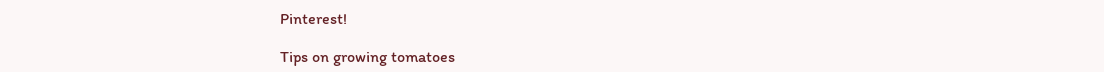Pinterest!

Tips on growing tomatoes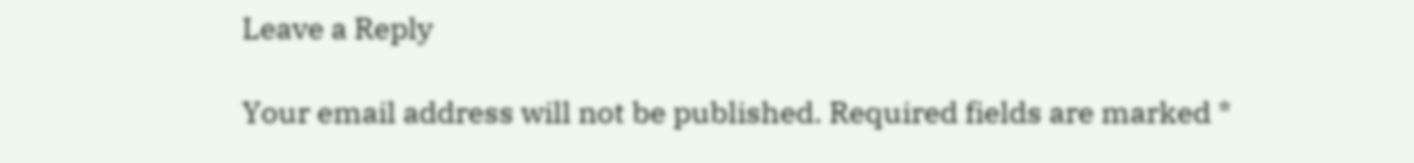Leave a Reply

Your email address will not be published. Required fields are marked *